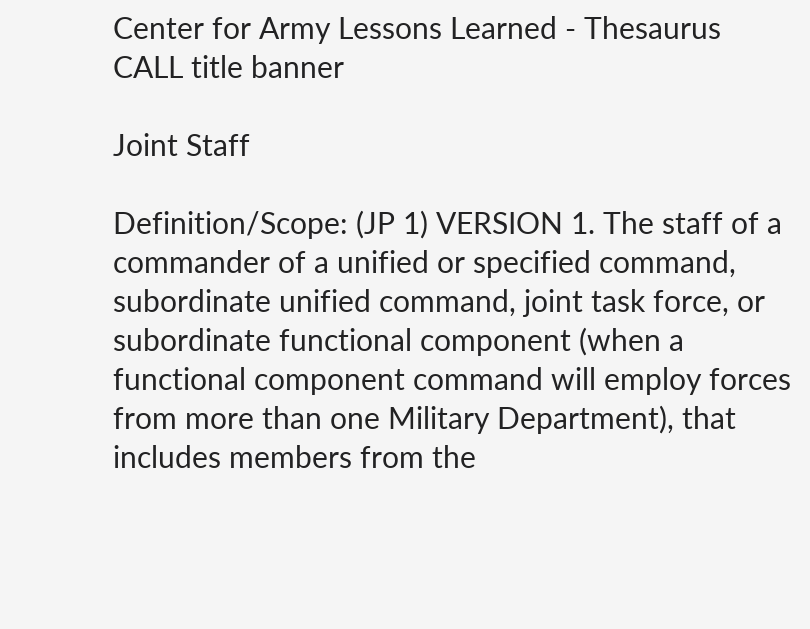Center for Army Lessons Learned - Thesaurus
CALL title banner

Joint Staff

Definition/Scope: (JP 1) VERSION 1. The staff of a commander of a unified or specified command, subordinate unified command, joint task force, or subordinate functional component (when a functional component command will employ forces from more than one Military Department), that includes members from the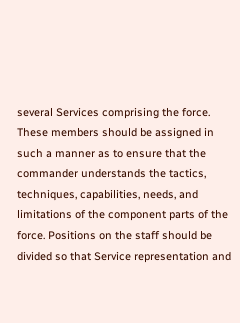several Services comprising the force. These members should be assigned in such a manner as to ensure that the commander understands the tactics, techniques, capabilities, needs, and limitations of the component parts of the force. Positions on the staff should be divided so that Service representation and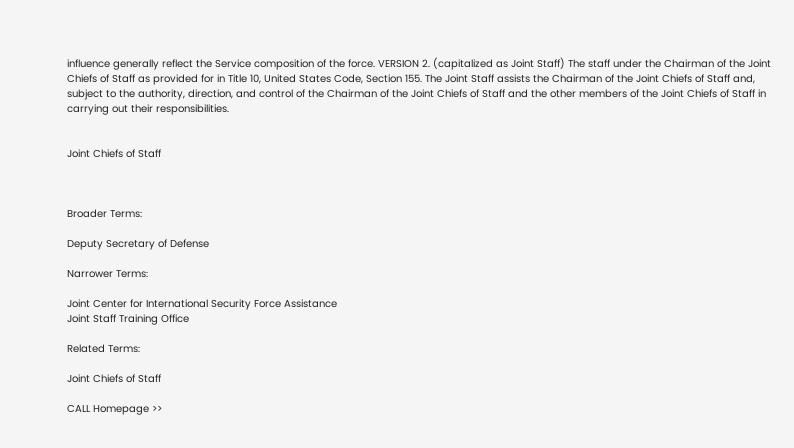influence generally reflect the Service composition of the force. VERSION 2. (capitalized as Joint Staff) The staff under the Chairman of the Joint Chiefs of Staff as provided for in Title 10, United States Code, Section 155. The Joint Staff assists the Chairman of the Joint Chiefs of Staff and, subject to the authority, direction, and control of the Chairman of the Joint Chiefs of Staff and the other members of the Joint Chiefs of Staff in carrying out their responsibilities.


Joint Chiefs of Staff



Broader Terms:

Deputy Secretary of Defense

Narrower Terms:

Joint Center for International Security Force Assistance
Joint Staff Training Office

Related Terms:

Joint Chiefs of Staff

CALL Homepage >>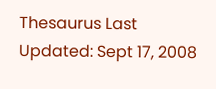Thesaurus Last Updated: Sept 17, 2008